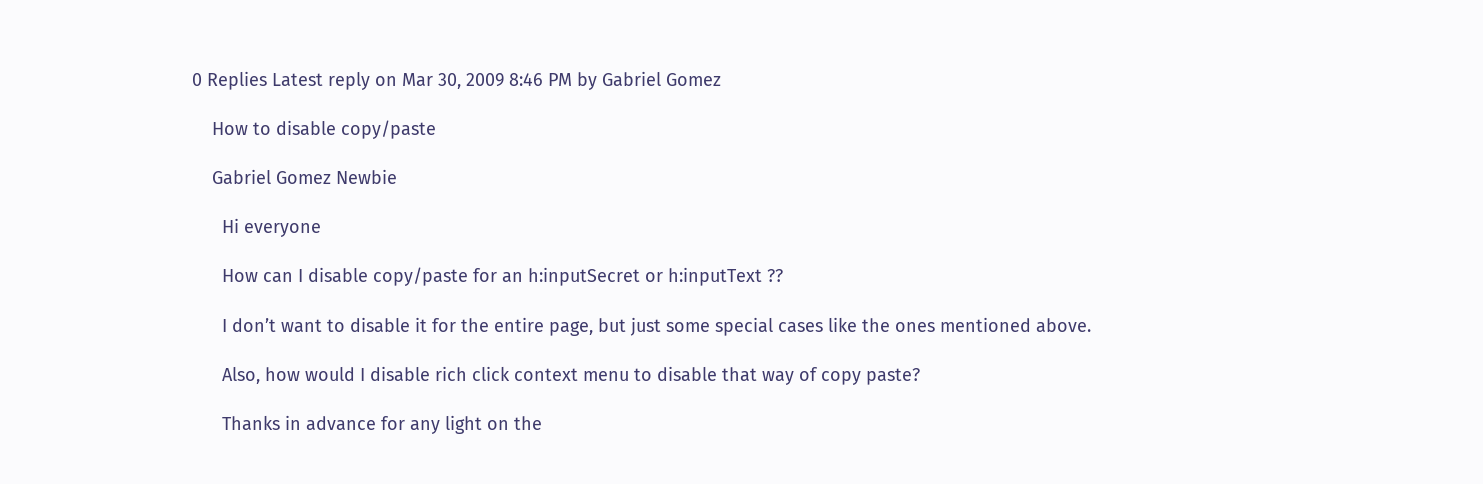0 Replies Latest reply on Mar 30, 2009 8:46 PM by Gabriel Gomez

    How to disable copy/paste

    Gabriel Gomez Newbie

      Hi everyone

      How can I disable copy/paste for an h:inputSecret or h:inputText ??

      I don’t want to disable it for the entire page, but just some special cases like the ones mentioned above.

      Also, how would I disable rich click context menu to disable that way of copy paste?

      Thanks in advance for any light on the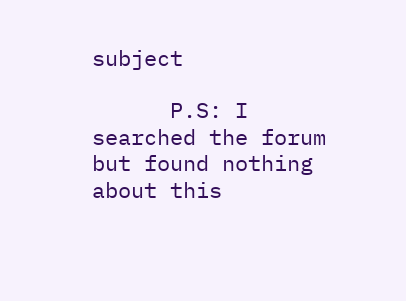subject

      P.S: I searched the forum but found nothing about this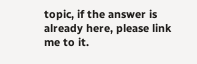topic, if the answer is already here, please link me to it.